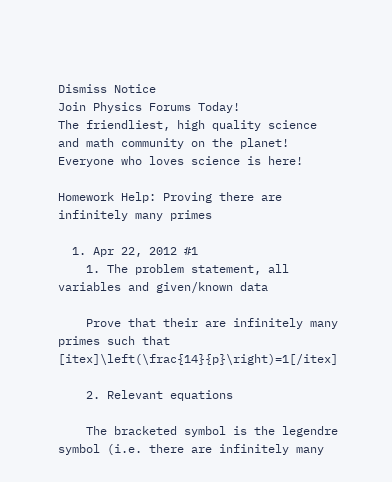Dismiss Notice
Join Physics Forums Today!
The friendliest, high quality science and math community on the planet! Everyone who loves science is here!

Homework Help: Proving there are infinitely many primes

  1. Apr 22, 2012 #1
    1. The problem statement, all variables and given/known data

    Prove that their are infinitely many primes such that [itex]\left(\frac{14}{p}\right)=1[/itex]

    2. Relevant equations

    The bracketed symbol is the legendre symbol (i.e. there are infinitely many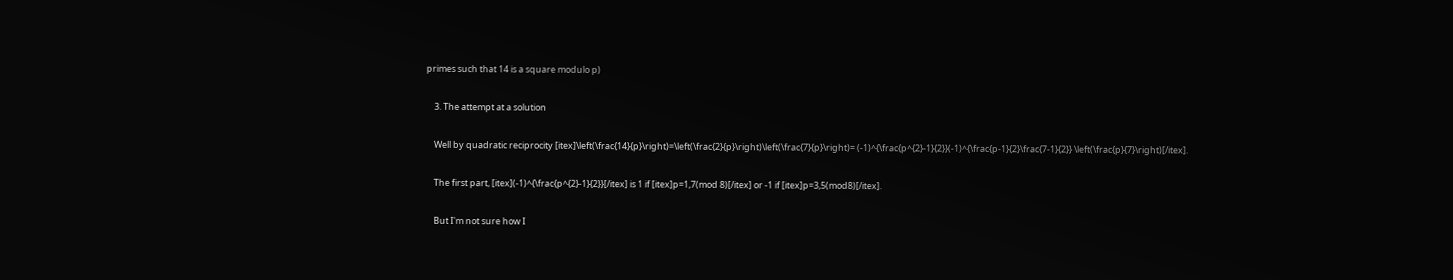primes such that 14 is a square modulo p)

    3. The attempt at a solution

    Well by quadratic reciprocity [itex]\left(\frac{14}{p}\right)=\left(\frac{2}{p}\right)\left(\frac{7}{p}\right)= (-1)^{\frac{p^{2}-1}{2}}(-1)^{\frac{p-1}{2}\frac{7-1}{2}} \left(\frac{p}{7}\right)[/itex].

    The first part, [itex](-1)^{\frac{p^{2}-1}{2}}[/itex] is 1 if [itex]p=1,7(mod 8)[/itex] or -1 if [itex]p=3,5(mod8)[/itex].

    But I'm not sure how I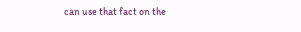can use that fact on the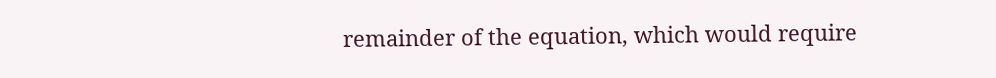remainder of the equation, which would require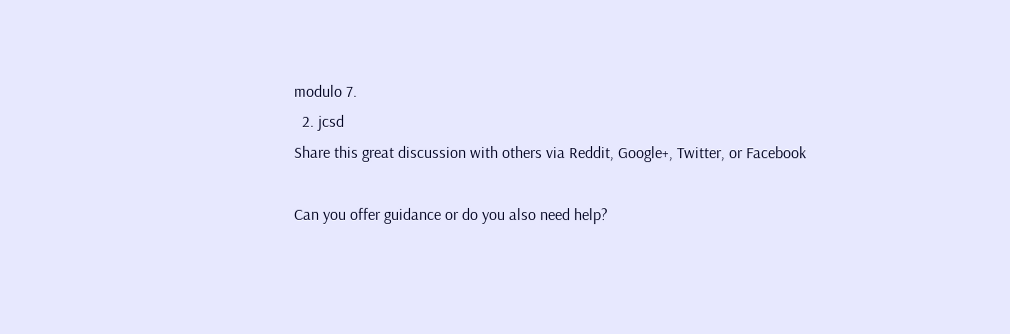modulo 7.
  2. jcsd
Share this great discussion with others via Reddit, Google+, Twitter, or Facebook

Can you offer guidance or do you also need help?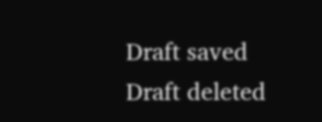Draft saved Draft deleted